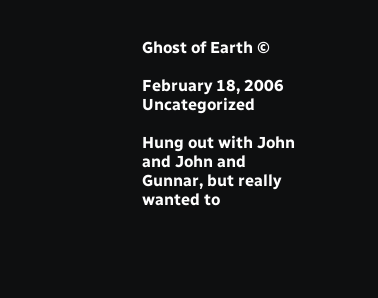Ghost of Earth ©

February 18, 2006 Uncategorized

Hung out with John and John and Gunnar, but really wanted to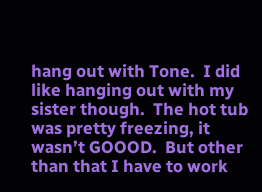hang out with Tone.  I did like hanging out with my sister though.  The hot tub was pretty freezing, it wasn’t GOOOD.  But other than that I have to work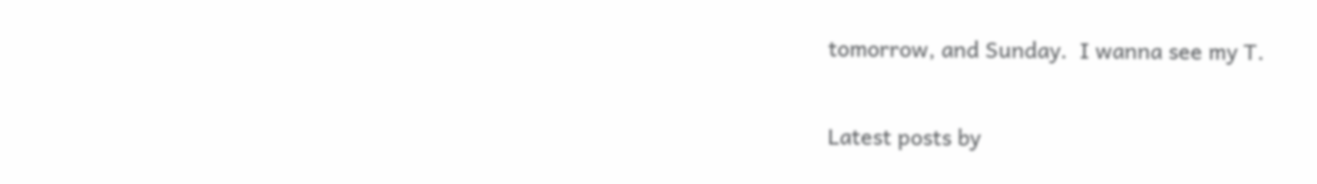tomorrow, and Sunday.  I wanna see my T.

Latest posts by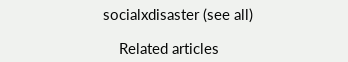socialxdisaster (see all)

    Related articles